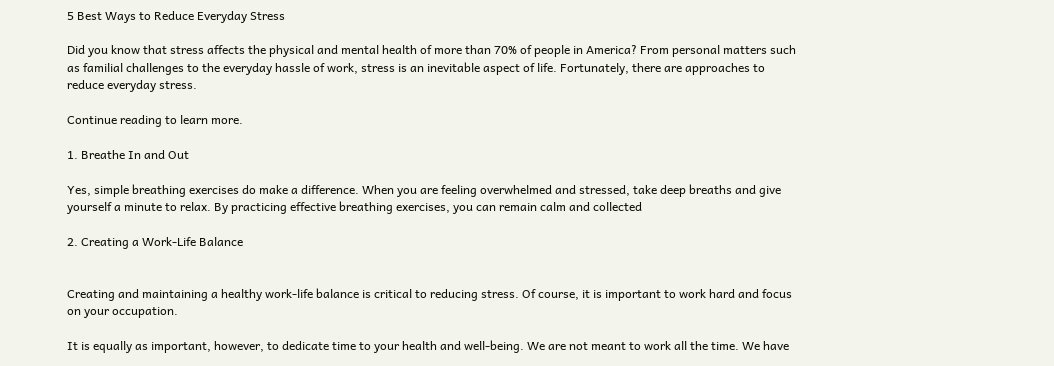5 Best Ways to Reduce Everyday Stress

Did you know that stress affects the physical and mental health of more than 70% of people in America? From personal matters such as familial challenges to the everyday hassle of work, stress is an inevitable aspect of life. Fortunately, there are approaches to reduce everyday stress.

Continue reading to learn more.

1. Breathe In and Out

Yes, simple breathing exercises do make a difference. When you are feeling overwhelmed and stressed, take deep breaths and give yourself a minute to relax. By practicing effective breathing exercises, you can remain calm and collected

2. Creating a Work-Life Balance


Creating and maintaining a healthy work-life balance is critical to reducing stress. Of course, it is important to work hard and focus on your occupation.

It is equally as important, however, to dedicate time to your health and well-being. We are not meant to work all the time. We have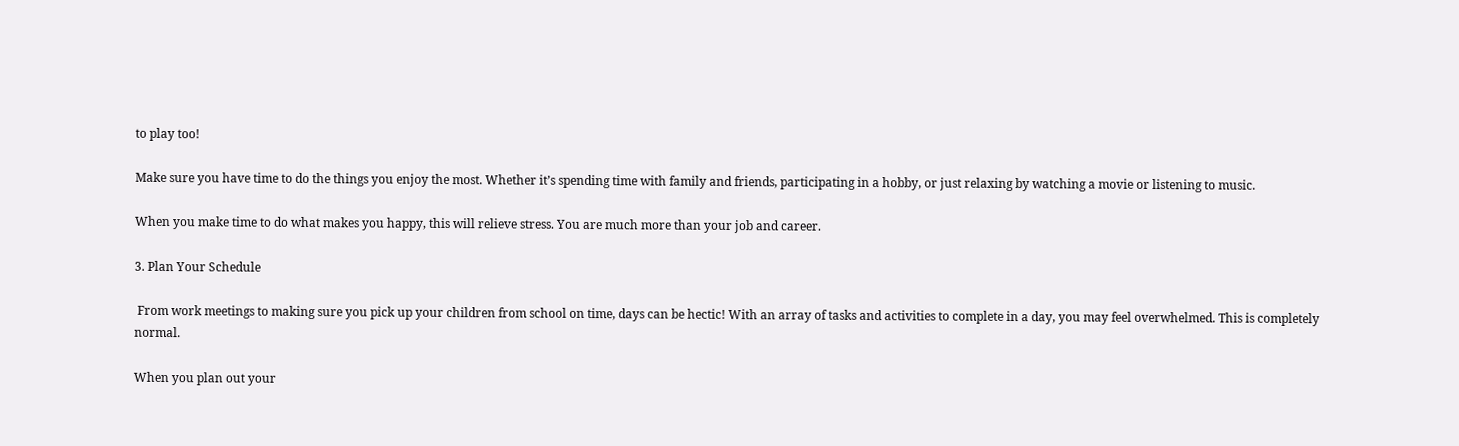to play too!

Make sure you have time to do the things you enjoy the most. Whether it’s spending time with family and friends, participating in a hobby, or just relaxing by watching a movie or listening to music.

When you make time to do what makes you happy, this will relieve stress. You are much more than your job and career.

3. Plan Your Schedule

 From work meetings to making sure you pick up your children from school on time, days can be hectic! With an array of tasks and activities to complete in a day, you may feel overwhelmed. This is completely normal.

When you plan out your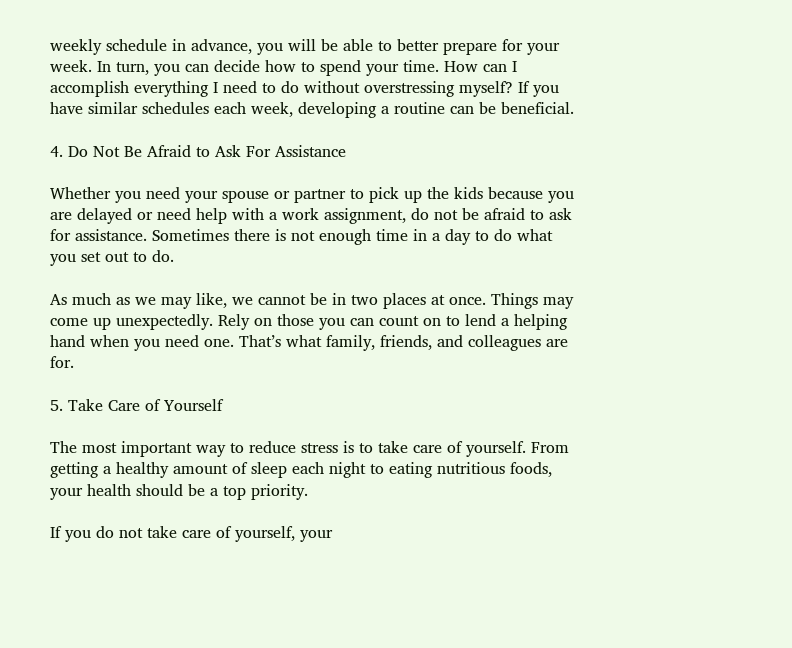weekly schedule in advance, you will be able to better prepare for your week. In turn, you can decide how to spend your time. How can I accomplish everything I need to do without overstressing myself? If you have similar schedules each week, developing a routine can be beneficial.

4. Do Not Be Afraid to Ask For Assistance

Whether you need your spouse or partner to pick up the kids because you are delayed or need help with a work assignment, do not be afraid to ask for assistance. Sometimes there is not enough time in a day to do what you set out to do.

As much as we may like, we cannot be in two places at once. Things may come up unexpectedly. Rely on those you can count on to lend a helping hand when you need one. That’s what family, friends, and colleagues are for.

5. Take Care of Yourself

The most important way to reduce stress is to take care of yourself. From getting a healthy amount of sleep each night to eating nutritious foods, your health should be a top priority.

If you do not take care of yourself, your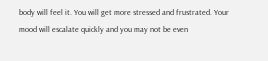body will feel it. You will get more stressed and frustrated. Your mood will escalate quickly and you may not be even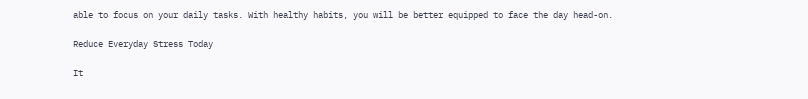able to focus on your daily tasks. With healthy habits, you will be better equipped to face the day head-on.

Reduce Everyday Stress Today

It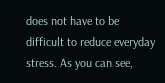does not have to be difficult to reduce everyday stress. As you can see,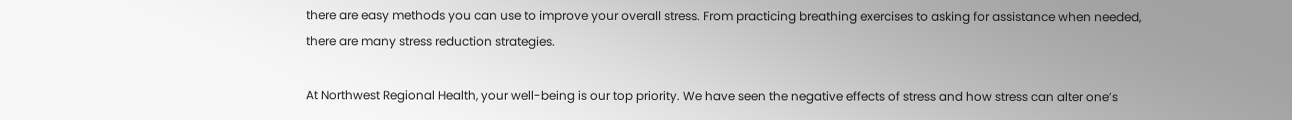there are easy methods you can use to improve your overall stress. From practicing breathing exercises to asking for assistance when needed, there are many stress reduction strategies.

At Northwest Regional Health, your well-being is our top priority. We have seen the negative effects of stress and how stress can alter one’s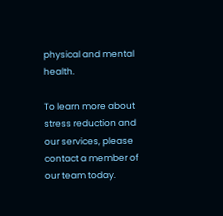physical and mental health.

To learn more about stress reduction and our services, please contact a member of our team today.